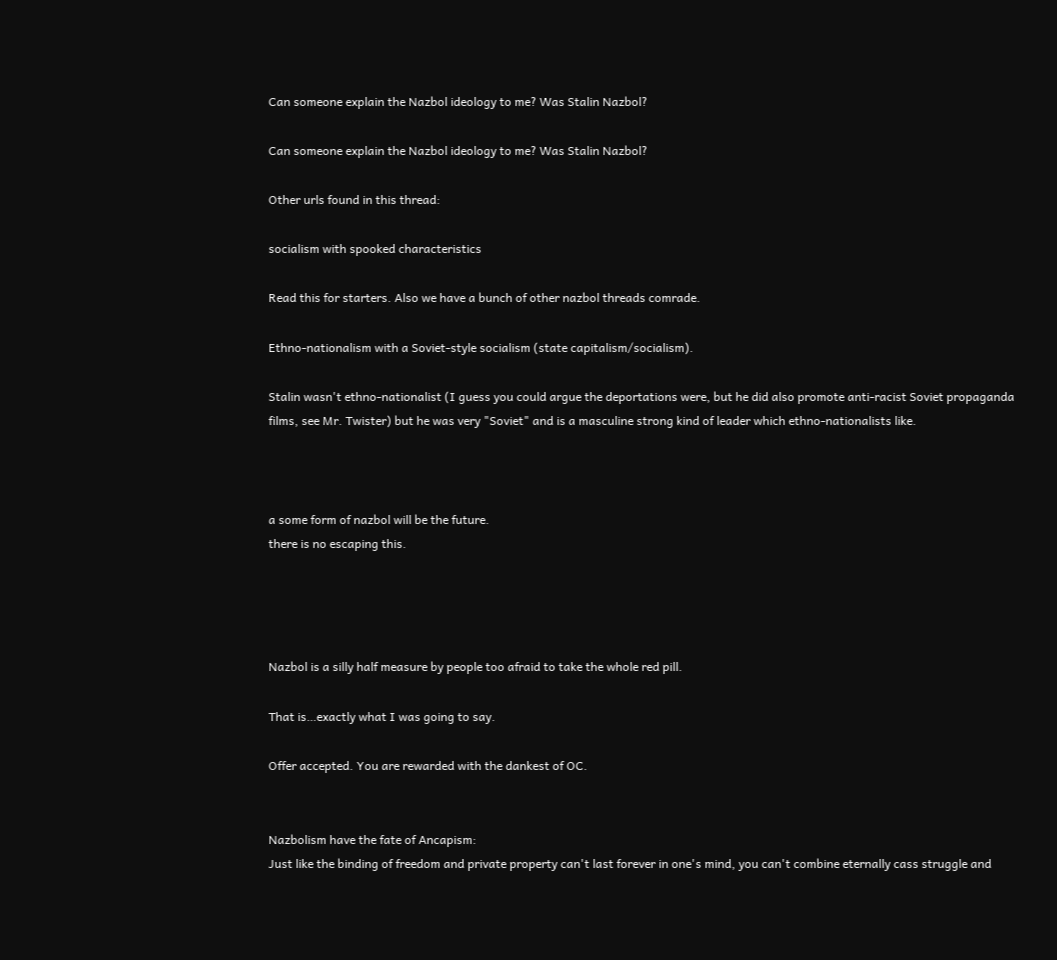Can someone explain the Nazbol ideology to me? Was Stalin Nazbol?

Can someone explain the Nazbol ideology to me? Was Stalin Nazbol?

Other urls found in this thread:

socialism with spooked characteristics

Read this for starters. Also we have a bunch of other nazbol threads comrade.

Ethno-nationalism with a Soviet-style socialism (state capitalism/socialism).

Stalin wasn't ethno-nationalist (I guess you could argue the deportations were, but he did also promote anti-racist Soviet propaganda films, see Mr. Twister) but he was very "Soviet" and is a masculine strong kind of leader which ethno-nationalists like.



a some form of nazbol will be the future.
there is no escaping this.




Nazbol is a silly half measure by people too afraid to take the whole red pill.

That is…exactly what I was going to say.

Offer accepted. You are rewarded with the dankest of OC.


Nazbolism have the fate of Ancapism:
Just like the binding of freedom and private property can't last forever in one's mind, you can't combine eternally cass struggle and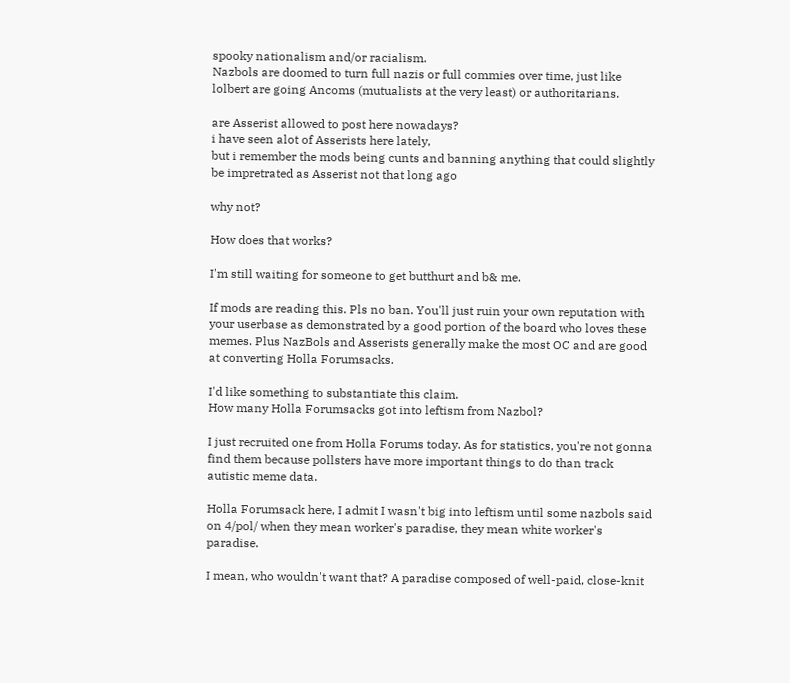spooky nationalism and/or racialism.
Nazbols are doomed to turn full nazis or full commies over time, just like lolbert are going Ancoms (mutualists at the very least) or authoritarians.

are Asserist allowed to post here nowadays?
i have seen alot of Asserists here lately,
but i remember the mods being cunts and banning anything that could slightly be impretrated as Asserist not that long ago

why not?

How does that works?

I'm still waiting for someone to get butthurt and b& me.

If mods are reading this. Pls no ban. You'll just ruin your own reputation with your userbase as demonstrated by a good portion of the board who loves these memes. Plus NazBols and Asserists generally make the most OC and are good at converting Holla Forumsacks.

I'd like something to substantiate this claim.
How many Holla Forumsacks got into leftism from Nazbol?

I just recruited one from Holla Forums today. As for statistics, you're not gonna find them because pollsters have more important things to do than track autistic meme data.

Holla Forumsack here, I admit I wasn't big into leftism until some nazbols said on 4/pol/ when they mean worker's paradise, they mean white worker's paradise.

I mean, who wouldn't want that? A paradise composed of well-paid, close-knit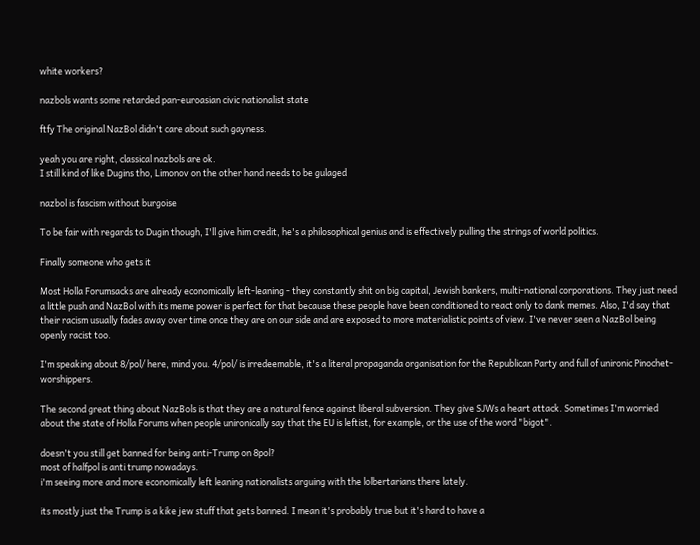white workers?

nazbols wants some retarded pan-euroasian civic nationalist state

ftfy The original NazBol didn't care about such gayness.

yeah you are right, classical nazbols are ok.
I still kind of like Dugins tho, Limonov on the other hand needs to be gulaged

nazbol is fascism without burgoise

To be fair with regards to Dugin though, I'll give him credit, he's a philosophical genius and is effectively pulling the strings of world politics.

Finally someone who gets it

Most Holla Forumsacks are already economically left-leaning - they constantly shit on big capital, Jewish bankers, multi-national corporations. They just need a little push and NazBol with its meme power is perfect for that because these people have been conditioned to react only to dank memes. Also, I'd say that their racism usually fades away over time once they are on our side and are exposed to more materialistic points of view. I've never seen a NazBol being openly racist too.

I'm speaking about 8/pol/ here, mind you. 4/pol/ is irredeemable, it's a literal propaganda organisation for the Republican Party and full of unironic Pinochet-worshippers.

The second great thing about NazBols is that they are a natural fence against liberal subversion. They give SJWs a heart attack. Sometimes I'm worried about the state of Holla Forums when people unironically say that the EU is leftist, for example, or the use of the word "bigot".

doesn't you still get banned for being anti-Trump on 8pol?
most of halfpol is anti trump nowadays.
i'm seeing more and more economically left leaning nationalists arguing with the lolbertarians there lately.

its mostly just the Trump is a kike jew stuff that gets banned. I mean it's probably true but it's hard to have a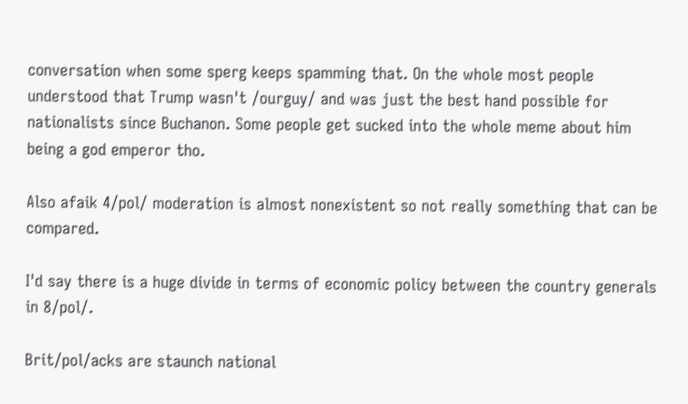conversation when some sperg keeps spamming that. On the whole most people understood that Trump wasn't /ourguy/ and was just the best hand possible for nationalists since Buchanon. Some people get sucked into the whole meme about him being a god emperor tho.

Also afaik 4/pol/ moderation is almost nonexistent so not really something that can be compared.

I'd say there is a huge divide in terms of economic policy between the country generals in 8/pol/.

Brit/pol/acks are staunch national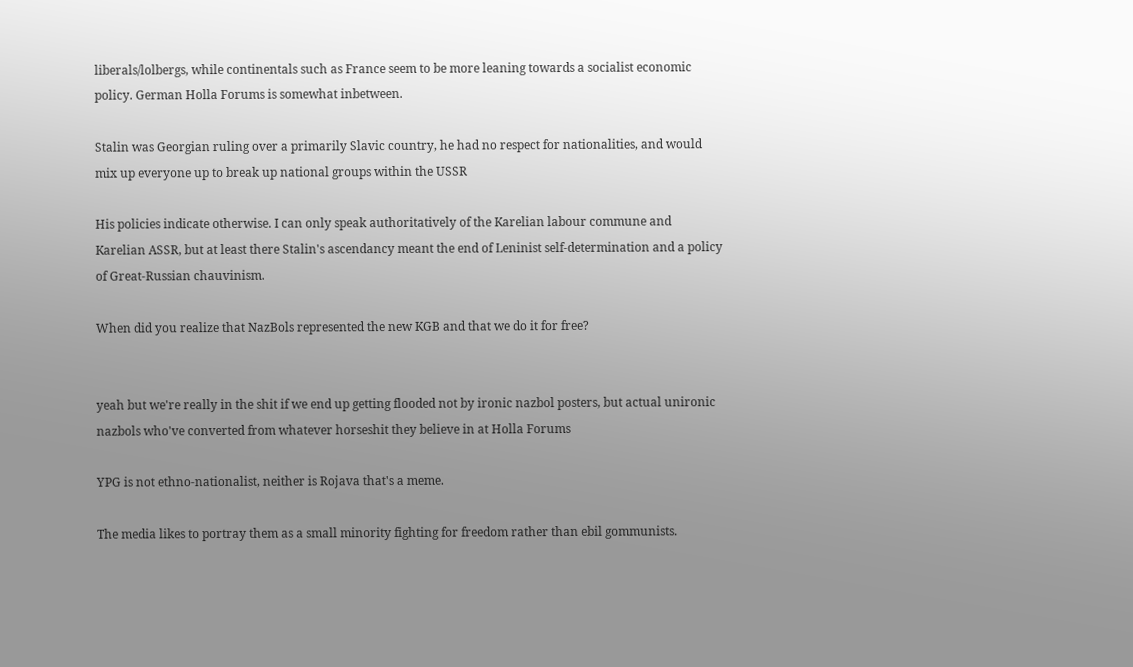liberals/lolbergs, while continentals such as France seem to be more leaning towards a socialist economic policy. German Holla Forums is somewhat inbetween.

Stalin was Georgian ruling over a primarily Slavic country, he had no respect for nationalities, and would mix up everyone up to break up national groups within the USSR

His policies indicate otherwise. I can only speak authoritatively of the Karelian labour commune and Karelian ASSR, but at least there Stalin's ascendancy meant the end of Leninist self-determination and a policy of Great-Russian chauvinism.

When did you realize that NazBols represented the new KGB and that we do it for free?


yeah but we're really in the shit if we end up getting flooded not by ironic nazbol posters, but actual unironic nazbols who've converted from whatever horseshit they believe in at Holla Forums

YPG is not ethno-nationalist, neither is Rojava that's a meme.

The media likes to portray them as a small minority fighting for freedom rather than ebil gommunists.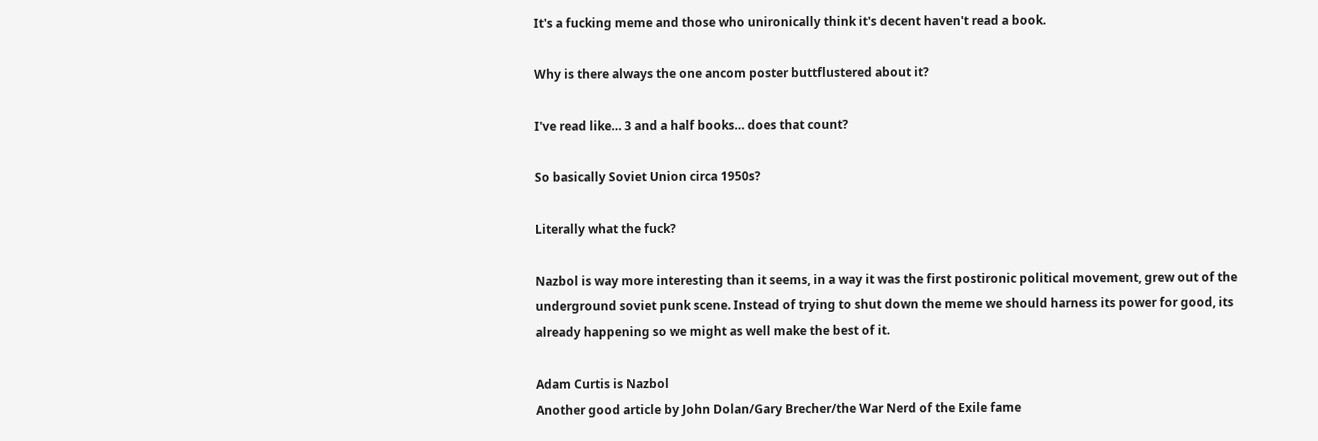It's a fucking meme and those who unironically think it's decent haven't read a book.

Why is there always the one ancom poster buttflustered about it?

I've read like… 3 and a half books… does that count?

So basically Soviet Union circa 1950s?

Literally what the fuck?

Nazbol is way more interesting than it seems, in a way it was the first postironic political movement, grew out of the underground soviet punk scene. Instead of trying to shut down the meme we should harness its power for good, its already happening so we might as well make the best of it.

Adam Curtis is Nazbol
Another good article by John Dolan/Gary Brecher/the War Nerd of the Exile fame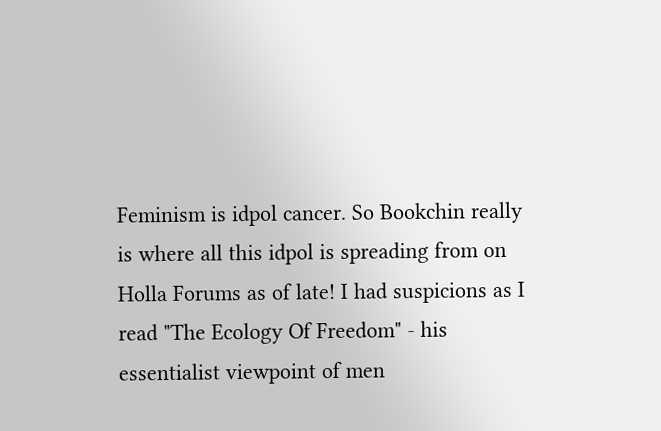Feminism is idpol cancer. So Bookchin really is where all this idpol is spreading from on Holla Forums as of late! I had suspicions as I read "The Ecology Of Freedom" - his essentialist viewpoint of men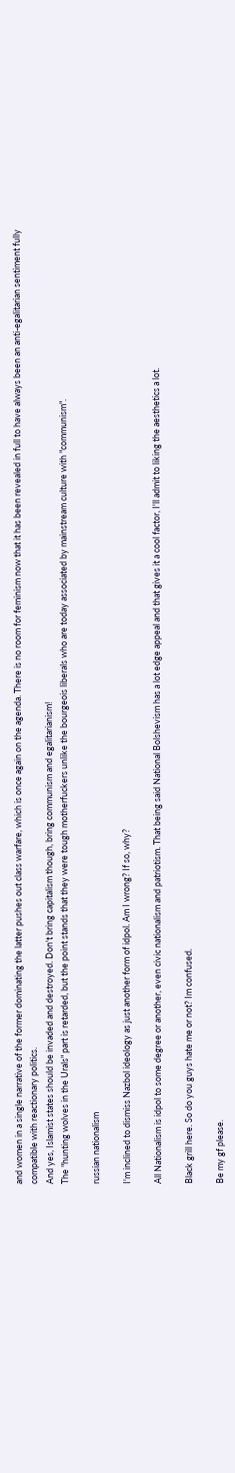and women in a single narrative of the former dominating the latter pushes out class warfare, which is once again on the agenda. There is no room for feminism now that it has been revealed in full to have always been an anti-egalitarian sentiment fully compatible with reactionary politics.
And yes, Islamist states should be invaded and destroyed. Don't bring capitalism though, bring communism and egalitarianism!
The "hunting wolves in the Urals" part is retarded, but the point stands that they were tough motherfuckers unlike the bourgeois liberals who are today associated by mainstream culture with "communism".

russian nationalism

I'm inclined to dismiss Nazbol ideology as just another form of idpol. Am I wrong? If so, why?

All Nationalism is idpol to some degree or another, even civic nationalism and patriotism. That being said National Bolshevism has a lot edge appeal and that gives it a cool factor, I'll admit to liking the aesthetics a lot.

Black grill here. So do you guys hate me or not? Im confused.

Be my gf please.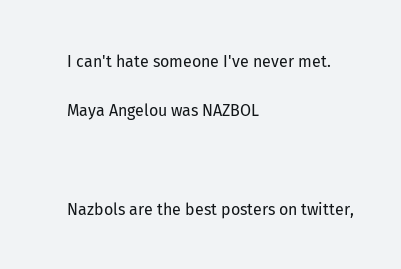I can't hate someone I've never met.

Maya Angelou was NAZBOL



Nazbols are the best posters on twitter,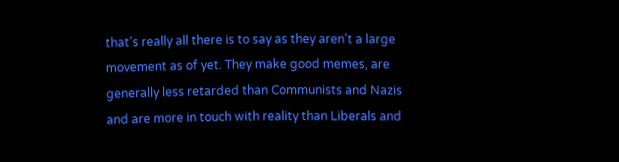that's really all there is to say as they aren't a large movement as of yet. They make good memes, are generally less retarded than Communists and Nazis and are more in touch with reality than Liberals and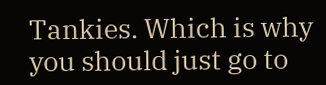Tankies. Which is why you should just go to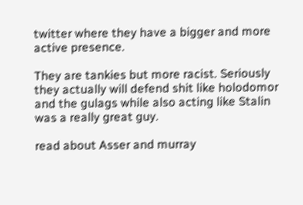twitter where they have a bigger and more active presence.

They are tankies but more racist. Seriously they actually will defend shit like holodomor and the gulags while also acting like Stalin was a really great guy.

read about Asser and murray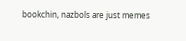bookchin, nazbols are just memes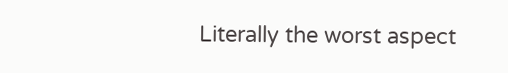Literally the worst aspect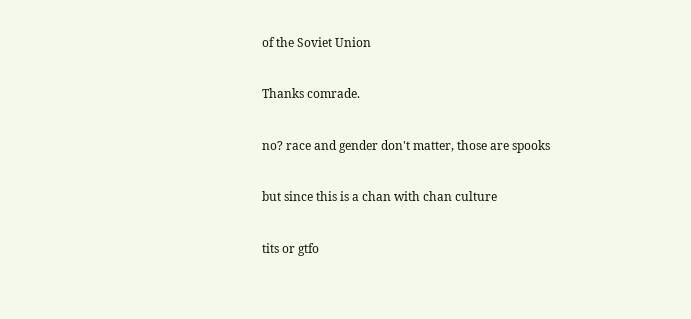of the Soviet Union

Thanks comrade.

no? race and gender don't matter, those are spooks

but since this is a chan with chan culture

tits or gtfo